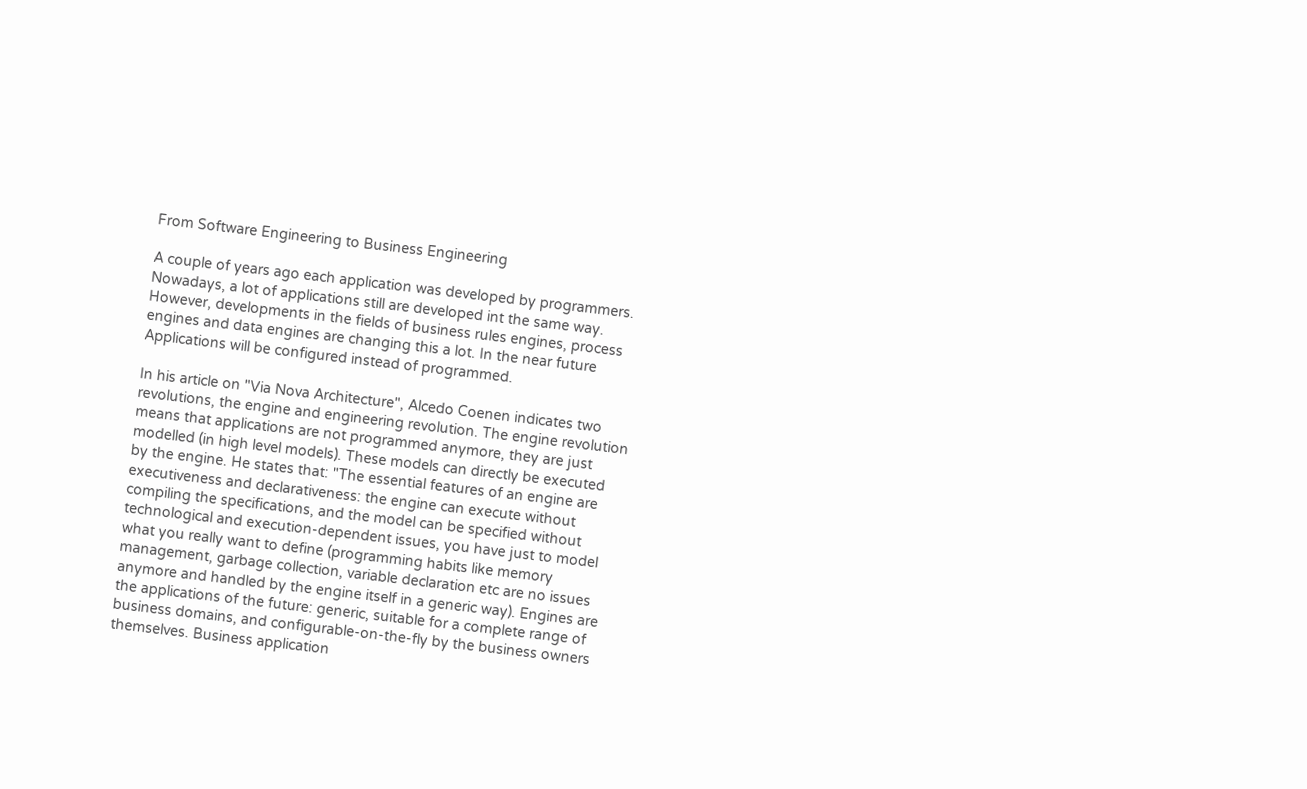From Software Engineering to Business Engineering

A couple of years ago each application was developed by programmers. Nowadays, a lot of applications still are developed int the same way. However, developments in the fields of business rules engines, process engines and data engines are changing this a lot. In the near future Applications will be configured instead of programmed.

In his article on "Via Nova Architecture", Alcedo Coenen indicates two revolutions, the engine and engineering revolution. The engine revolution means that applications are not programmed anymore, they are just modelled (in high level models). These models can directly be executed by the engine. He states that: "The essential features of an engine are executiveness and declarativeness: the engine can execute without compiling the specifications, and the model can be specified without technological and execution-dependent issues, you have just to model what you really want to define (programming habits like memory management, garbage collection, variable declaration etc are no issues anymore and handled by the engine itself in a generic way). Engines are the applications of the future: generic, suitable for a complete range of business domains, and configurable-on-the-fly by the business owners themselves. Business application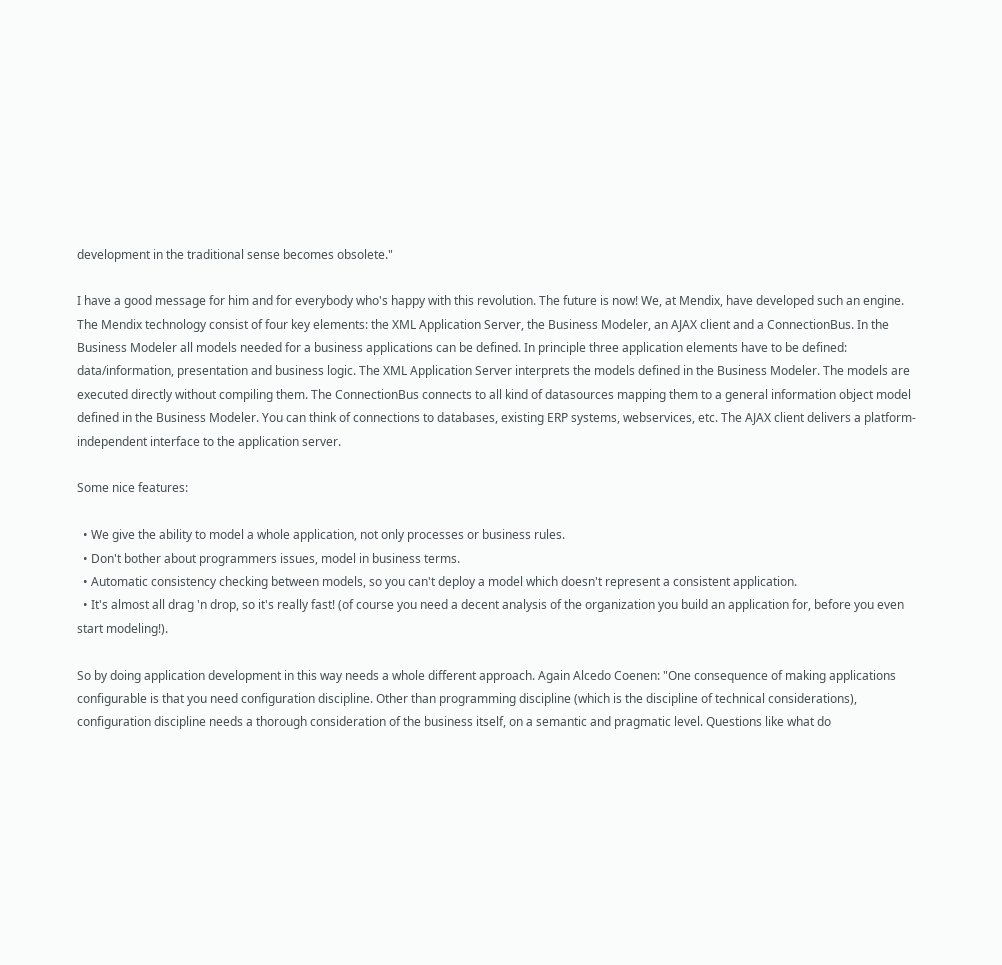development in the traditional sense becomes obsolete."

I have a good message for him and for everybody who's happy with this revolution. The future is now! We, at Mendix, have developed such an engine. The Mendix technology consist of four key elements: the XML Application Server, the Business Modeler, an AJAX client and a ConnectionBus. In the Business Modeler all models needed for a business applications can be defined. In principle three application elements have to be defined: data/information, presentation and business logic. The XML Application Server interprets the models defined in the Business Modeler. The models are executed directly without compiling them. The ConnectionBus connects to all kind of datasources mapping them to a general information object model defined in the Business Modeler. You can think of connections to databases, existing ERP systems, webservices, etc. The AJAX client delivers a platform-independent interface to the application server.

Some nice features:

  • We give the ability to model a whole application, not only processes or business rules.
  • Don't bother about programmers issues, model in business terms.
  • Automatic consistency checking between models, so you can't deploy a model which doesn't represent a consistent application.
  • It's almost all drag 'n drop, so it's really fast! (of course you need a decent analysis of the organization you build an application for, before you even start modeling!).

So by doing application development in this way needs a whole different approach. Again Alcedo Coenen: "One consequence of making applications configurable is that you need configuration discipline. Other than programming discipline (which is the discipline of technical considerations), configuration discipline needs a thorough consideration of the business itself, on a semantic and pragmatic level. Questions like what do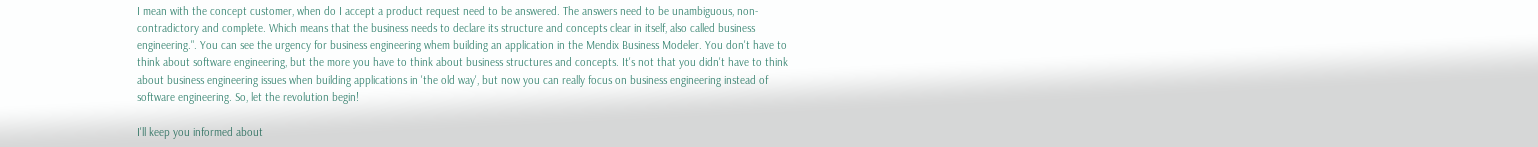I mean with the concept customer, when do I accept a product request need to be answered. The answers need to be unambiguous, non-contradictory and complete. Which means that the business needs to declare its structure and concepts clear in itself, also called business engineering.". You can see the urgency for business engineering whem building an application in the Mendix Business Modeler. You don't have to think about software engineering, but the more you have to think about business structures and concepts. It's not that you didn't have to think about business engineering issues when building applications in 'the old way', but now you can really focus on business engineering instead of software engineering. So, let the revolution begin!

I'll keep you informed about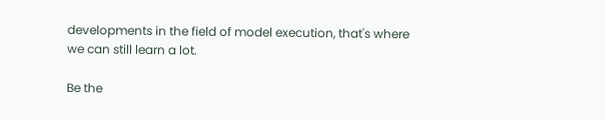developments in the field of model execution, that's where we can still learn a lot.

Be the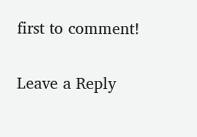first to comment!

Leave a Reply